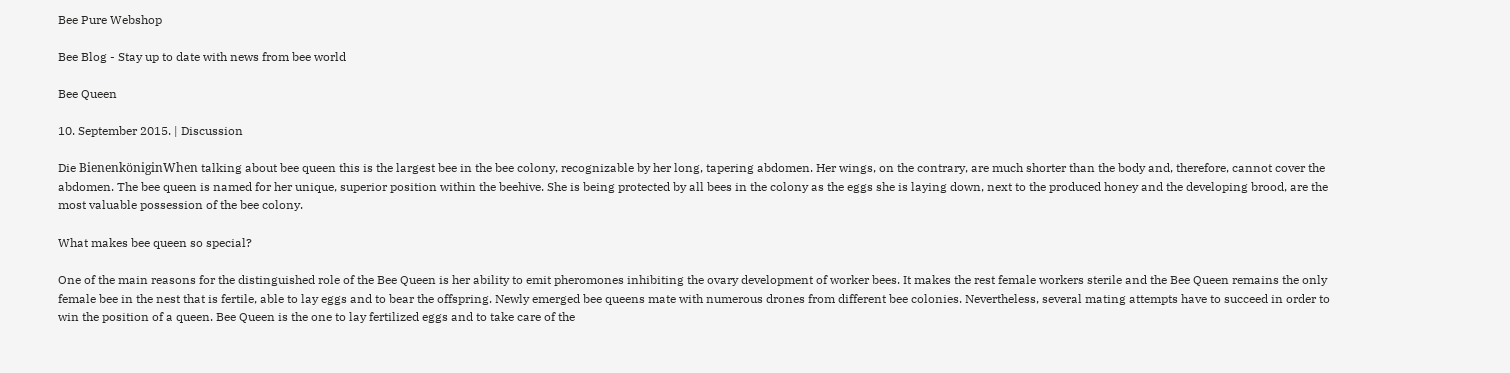Bee Pure Webshop

Bee Blog - Stay up to date with news from bee world

Bee Queen

10. September 2015. | Discussion

Die BienenköniginWhen talking about bee queen this is the largest bee in the bee colony, recognizable by her long, tapering abdomen. Her wings, on the contrary, are much shorter than the body and, therefore, cannot cover the abdomen. The bee queen is named for her unique, superior position within the beehive. She is being protected by all bees in the colony as the eggs she is laying down, next to the produced honey and the developing brood, are the most valuable possession of the bee colony.

What makes bee queen so special?

One of the main reasons for the distinguished role of the Bee Queen is her ability to emit pheromones inhibiting the ovary development of worker bees. It makes the rest female workers sterile and the Bee Queen remains the only female bee in the nest that is fertile, able to lay eggs and to bear the offspring. Newly emerged bee queens mate with numerous drones from different bee colonies. Nevertheless, several mating attempts have to succeed in order to win the position of a queen. Bee Queen is the one to lay fertilized eggs and to take care of the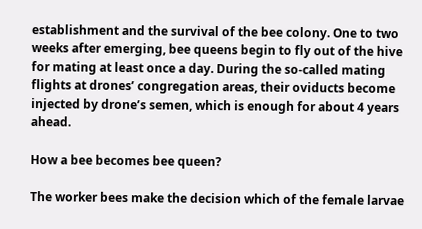establishment and the survival of the bee colony. One to two weeks after emerging, bee queens begin to fly out of the hive for mating at least once a day. During the so-called mating flights at drones’ congregation areas, their oviducts become injected by drone’s semen, which is enough for about 4 years ahead.

How a bee becomes bee queen?

The worker bees make the decision which of the female larvae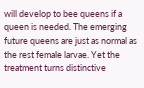will develop to bee queens if a queen is needed. The emerging future queens are just as normal as the rest female larvae. Yet the treatment turns distinctive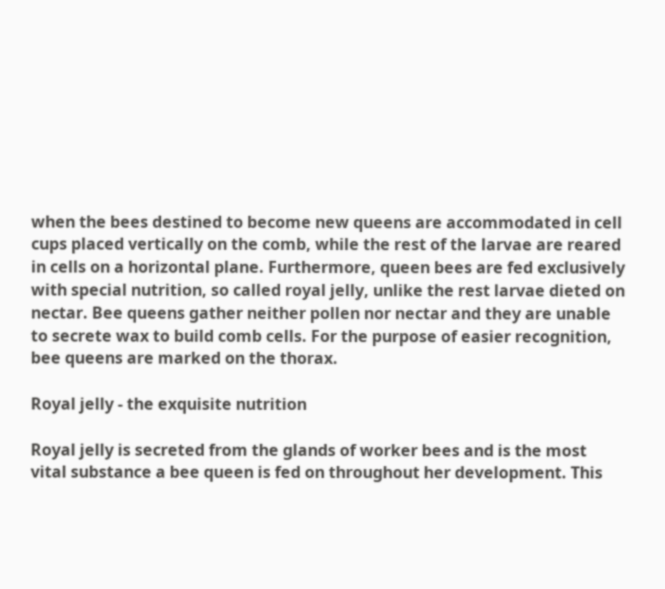when the bees destined to become new queens are accommodated in cell cups placed vertically on the comb, while the rest of the larvae are reared in cells on a horizontal plane. Furthermore, queen bees are fed exclusively with special nutrition, so called royal jelly, unlike the rest larvae dieted on nectar. Bee queens gather neither pollen nor nectar and they are unable to secrete wax to build comb cells. For the purpose of easier recognition, bee queens are marked on the thorax.

Royal jelly - the exquisite nutrition

Royal jelly is secreted from the glands of worker bees and is the most vital substance a bee queen is fed on throughout her development. This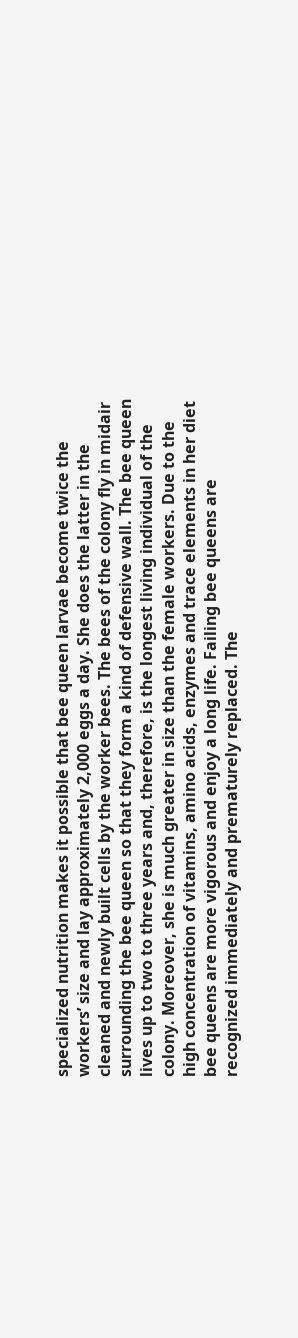specialized nutrition makes it possible that bee queen larvae become twice the workers’ size and lay approximately 2,000 eggs a day. She does the latter in the cleaned and newly built cells by the worker bees. The bees of the colony fly in midair surrounding the bee queen so that they form a kind of defensive wall. The bee queen lives up to two to three years and, therefore, is the longest living individual of the colony. Moreover, she is much greater in size than the female workers. Due to the high concentration of vitamins, amino acids, enzymes and trace elements in her diet bee queens are more vigorous and enjoy a long life. Failing bee queens are recognized immediately and prematurely replaced. The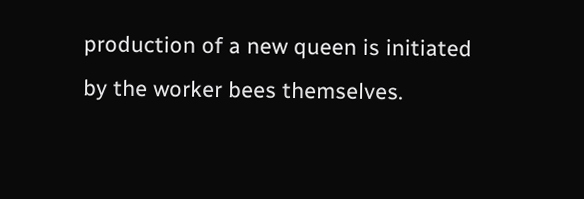production of a new queen is initiated by the worker bees themselves.